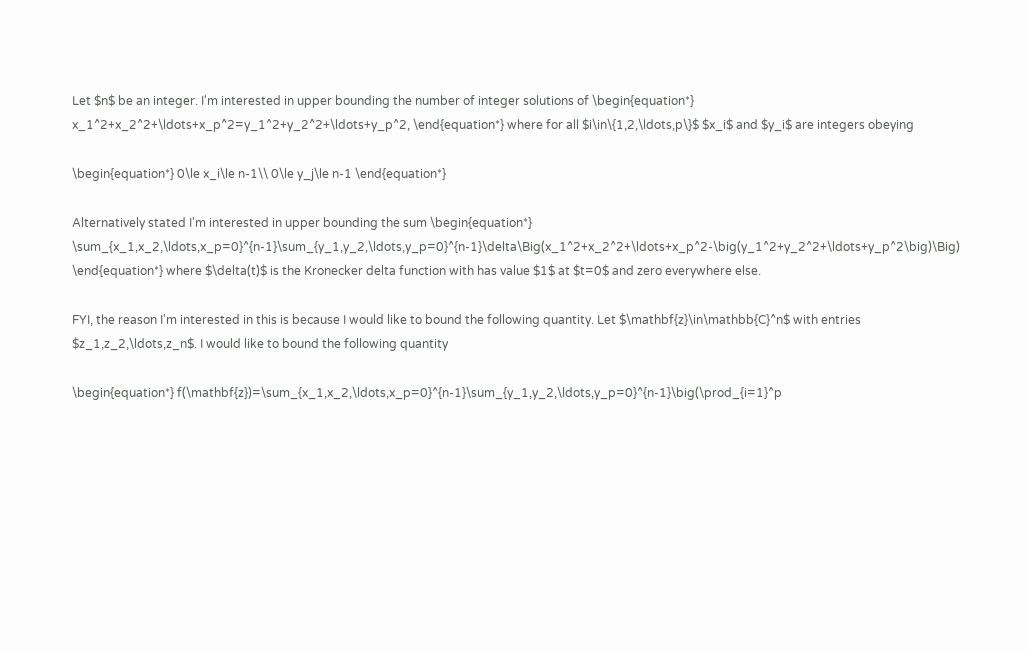Let $n$ be an integer. I'm interested in upper bounding the number of integer solutions of \begin{equation*} x_1^2+x_2^2+\ldots+x_p^2=y_1^2+y_2^2+\ldots+y_p^2, \end{equation*} where for all $i\in\{1,2,\ldots,p\}$ $x_i$ and $y_i$ are integers obeying

\begin{equation*} 0\le x_i\le n-1\\ 0\le y_j\le n-1 \end{equation*}

Alternatively stated I'm interested in upper bounding the sum \begin{equation*} \sum_{x_1,x_2,\ldots,x_p=0}^{n-1}\sum_{y_1,y_2,\ldots,y_p=0}^{n-1}\delta\Big(x_1^2+x_2^2+\ldots+x_p^2-\big(y_1^2+y_2^2+\ldots+y_p^2\big)\Big) \end{equation*} where $\delta(t)$ is the Kronecker delta function with has value $1$ at $t=0$ and zero everywhere else.

FYI, the reason I'm interested in this is because I would like to bound the following quantity. Let $\mathbf{z}\in\mathbb{C}^n$ with entries $z_1,z_2,\ldots,z_n$. I would like to bound the following quantity

\begin{equation*} f(\mathbf{z})=\sum_{x_1,x_2,\ldots,x_p=0}^{n-1}\sum_{y_1,y_2,\ldots,y_p=0}^{n-1}\big(\prod_{i=1}^p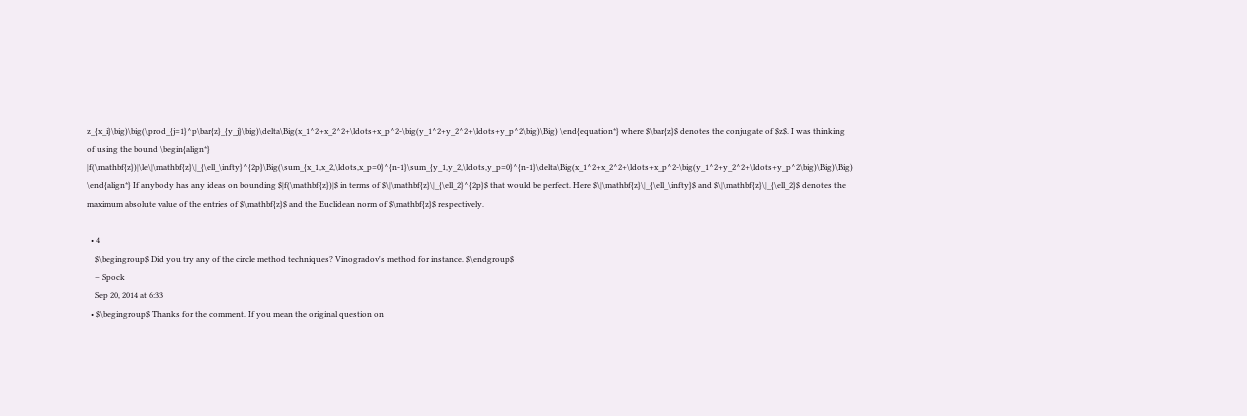z_{x_i}\big)\big(\prod_{j=1}^p\bar{z}_{y_j}\big)\delta\Big(x_1^2+x_2^2+\ldots+x_p^2-\big(y_1^2+y_2^2+\ldots+y_p^2\big)\Big) \end{equation*} where $\bar{z}$ denotes the conjugate of $z$. I was thinking of using the bound \begin{align*} |f(\mathbf{z})|\le\|\mathbf{z}\|_{\ell_\infty}^{2p}\Big(\sum_{x_1,x_2,\ldots,x_p=0}^{n-1}\sum_{y_1,y_2,\ldots,y_p=0}^{n-1}\delta\Big(x_1^2+x_2^2+\ldots+x_p^2-\big(y_1^2+y_2^2+\ldots+y_p^2\big)\Big)\Big) \end{align*} If anybody has any ideas on bounding $|f(\mathbf{z})|$ in terms of $\|\mathbf{z}\|_{\ell_2}^{2p}$ that would be perfect. Here $\|\mathbf{z}\|_{\ell_\infty}$ and $\|\mathbf{z}\|_{\ell_2}$ denotes the maximum absolute value of the entries of $\mathbf{z}$ and the Euclidean norm of $\mathbf{z}$ respectively.

  • 4
    $\begingroup$ Did you try any of the circle method techniques? Vinogradov's method for instance. $\endgroup$
    – Spock
    Sep 20, 2014 at 6:33
  • $\begingroup$ Thanks for the comment. If you mean the original question on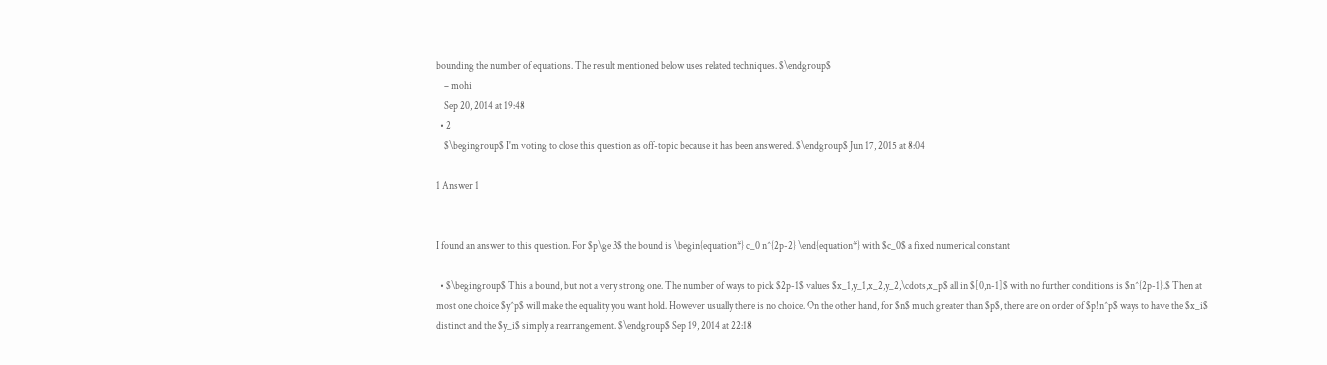bounding the number of equations. The result mentioned below uses related techniques. $\endgroup$
    – mohi
    Sep 20, 2014 at 19:48
  • 2
    $\begingroup$ I'm voting to close this question as off-topic because it has been answered. $\endgroup$ Jun 17, 2015 at 8:04

1 Answer 1


I found an answer to this question. For $p\ge 3$ the bound is \begin{equation*} c_0 n^{2p-2} \end{equation*} with $c_0$ a fixed numerical constant

  • $\begingroup$ This a bound, but not a very strong one. The number of ways to pick $2p-1$ values $x_1,y_1,x_2,y_2,\cdots,x_p$ all in $[0,n-1]$ with no further conditions is $n^{2p-1}.$ Then at most one choice $y^p$ will make the equality you want hold. However usually there is no choice. On the other hand, for $n$ much greater than $p$, there are on order of $p!n^p$ ways to have the $x_i$ distinct and the $y_i$ simply a rearrangement. $\endgroup$ Sep 19, 2014 at 22:18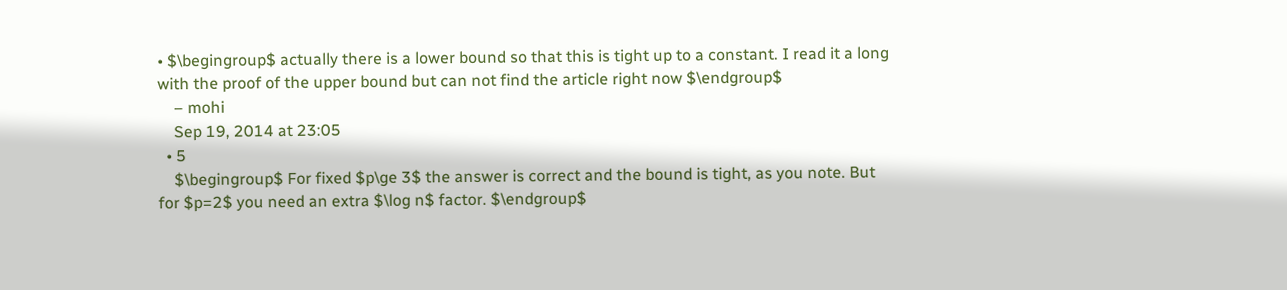• $\begingroup$ actually there is a lower bound so that this is tight up to a constant. I read it a long with the proof of the upper bound but can not find the article right now $\endgroup$
    – mohi
    Sep 19, 2014 at 23:05
  • 5
    $\begingroup$ For fixed $p\ge 3$ the answer is correct and the bound is tight, as you note. But for $p=2$ you need an extra $\log n$ factor. $\endgroup$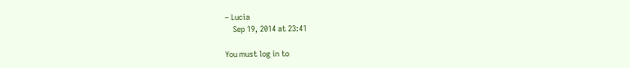– Lucia
    Sep 19, 2014 at 23:41

You must log in to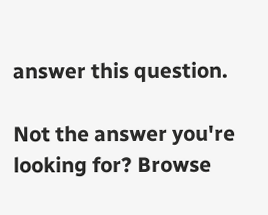answer this question.

Not the answer you're looking for? Browse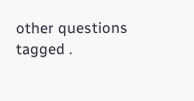other questions tagged .